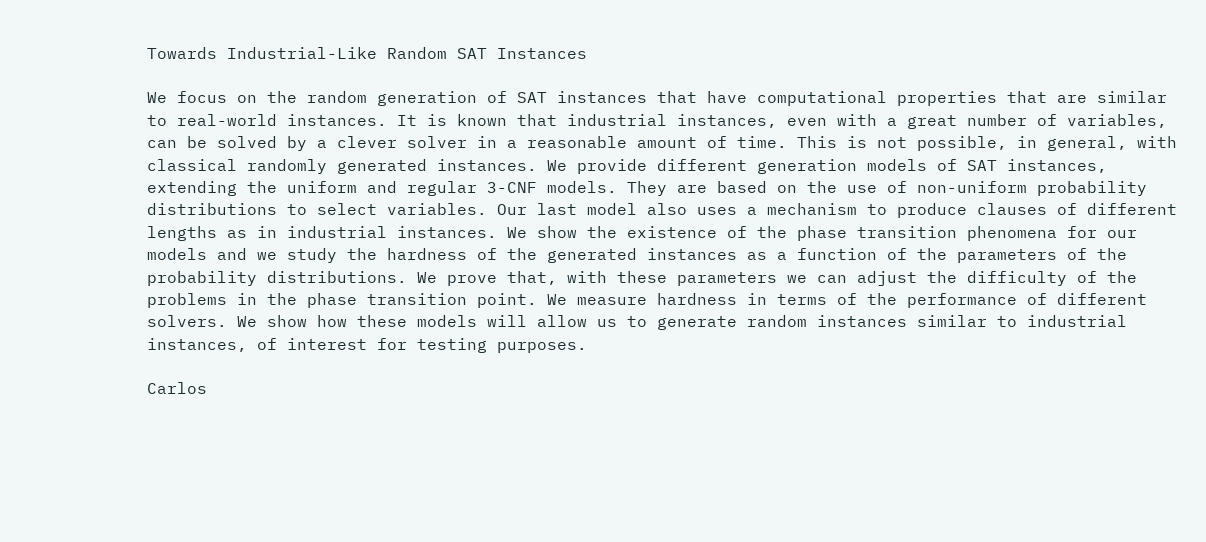Towards Industrial-Like Random SAT Instances

We focus on the random generation of SAT instances that have computational properties that are similar to real-world instances. It is known that industrial instances, even with a great number of variables, can be solved by a clever solver in a reasonable amount of time. This is not possible, in general, with classical randomly generated instances. We provide different generation models of SAT instances, extending the uniform and regular 3-CNF models. They are based on the use of non-uniform probability distributions to select variables. Our last model also uses a mechanism to produce clauses of different lengths as in industrial instances. We show the existence of the phase transition phenomena for our models and we study the hardness of the generated instances as a function of the parameters of the probability distributions. We prove that, with these parameters we can adjust the difficulty of the problems in the phase transition point. We measure hardness in terms of the performance of different solvers. We show how these models will allow us to generate random instances similar to industrial instances, of interest for testing purposes.

Carlos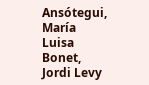Ansótegui, María Luisa Bonet, Jordi Levy